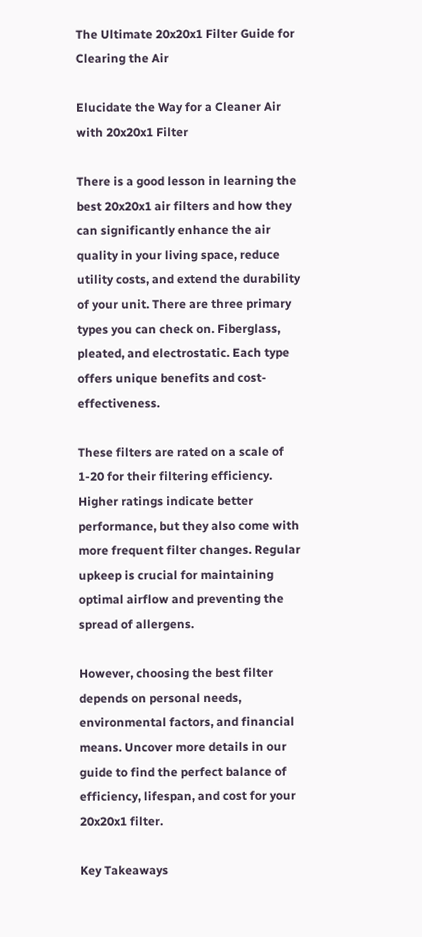The Ultimate 20x20x1 Filter Guide for Clearing the Air

Elucidate the Way for a Cleaner Air with 20x20x1 Filter

There is a good lesson in learning the best 20x20x1 air filters and how they can significantly enhance the air quality in your living space, reduce utility costs, and extend the durability of your unit. There are three primary types you can check on. Fiberglass, pleated, and electrostatic. Each type offers unique benefits and cost-effectiveness.

These filters are rated on a scale of 1-20 for their filtering efficiency. Higher ratings indicate better performance, but they also come with more frequent filter changes. Regular upkeep is crucial for maintaining optimal airflow and preventing the spread of allergens.

However, choosing the best filter depends on personal needs, environmental factors, and financial means. Uncover more details in our guide to find the perfect balance of efficiency, lifespan, and cost for your 20x20x1 filter.

Key Takeaways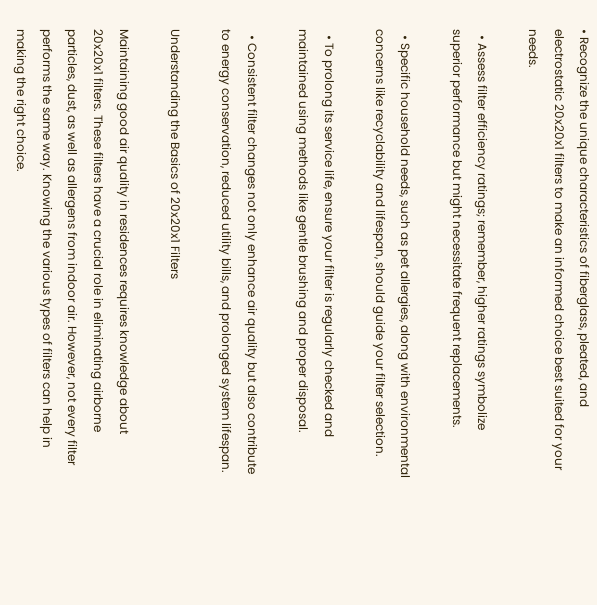• Recognize the unique characteristics of fiberglass, pleated, and electrostatic 20x20x1 filters to make an informed choice best suited for your needs.

  • Assess filter efficiency ratings; remember, higher ratings symbolize superior performance but might necessitate frequent replacements.

  • Specific household needs, such as pet allergies, along with environmental concerns like recyclability and lifespan, should guide your filter selection.

  • To prolong its service life, ensure your filter is regularly checked and maintained using methods like gentle brushing and proper disposal.

  • Consistent filter changes not only enhance air quality but also contribute to energy conservation, reduced utility bills, and prolonged system lifespan.

Understanding the Basics of 20x20x1 Filters

Maintaining good air quality in residences requires knowledge about 20x20x1 filters. These filters have a crucial role in eliminating airborne particles, dust, as well as allergens from indoor air. However, not every filter performs the same way. Knowing the various types of filters can help in making the right choice.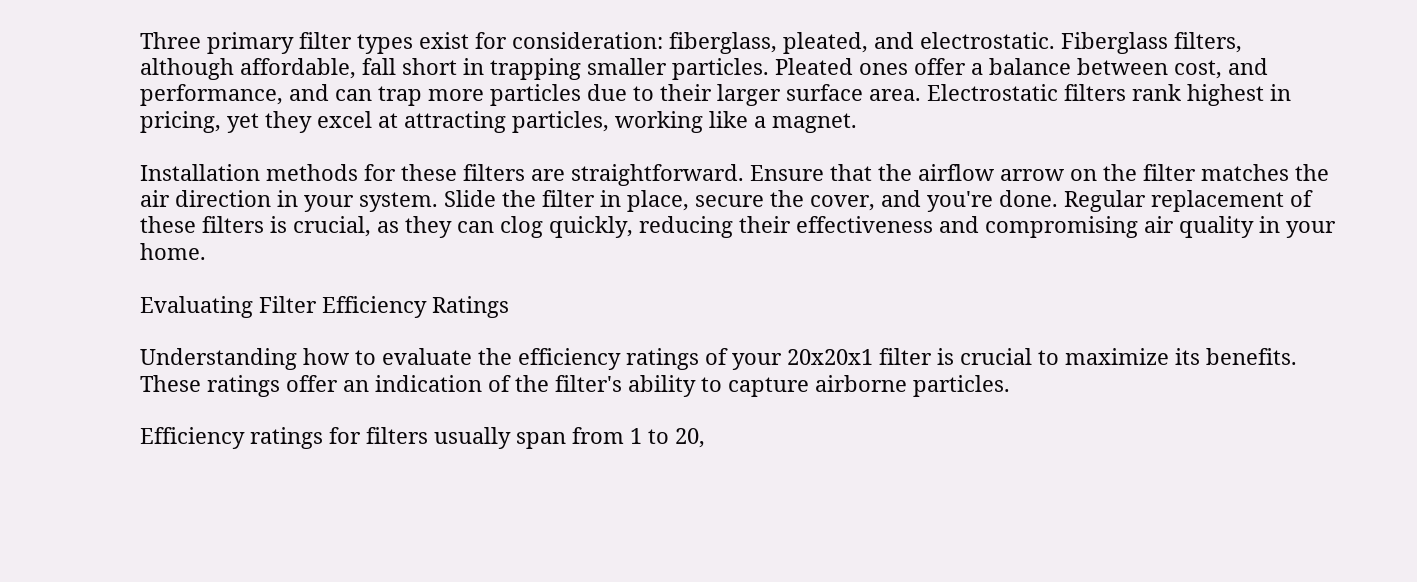Three primary filter types exist for consideration: fiberglass, pleated, and electrostatic. Fiberglass filters, although affordable, fall short in trapping smaller particles. Pleated ones offer a balance between cost, and performance, and can trap more particles due to their larger surface area. Electrostatic filters rank highest in pricing, yet they excel at attracting particles, working like a magnet.

Installation methods for these filters are straightforward. Ensure that the airflow arrow on the filter matches the air direction in your system. Slide the filter in place, secure the cover, and you're done. Regular replacement of these filters is crucial, as they can clog quickly, reducing their effectiveness and compromising air quality in your home.

Evaluating Filter Efficiency Ratings

Understanding how to evaluate the efficiency ratings of your 20x20x1 filter is crucial to maximize its benefits. These ratings offer an indication of the filter's ability to capture airborne particles.

Efficiency ratings for filters usually span from 1 to 20,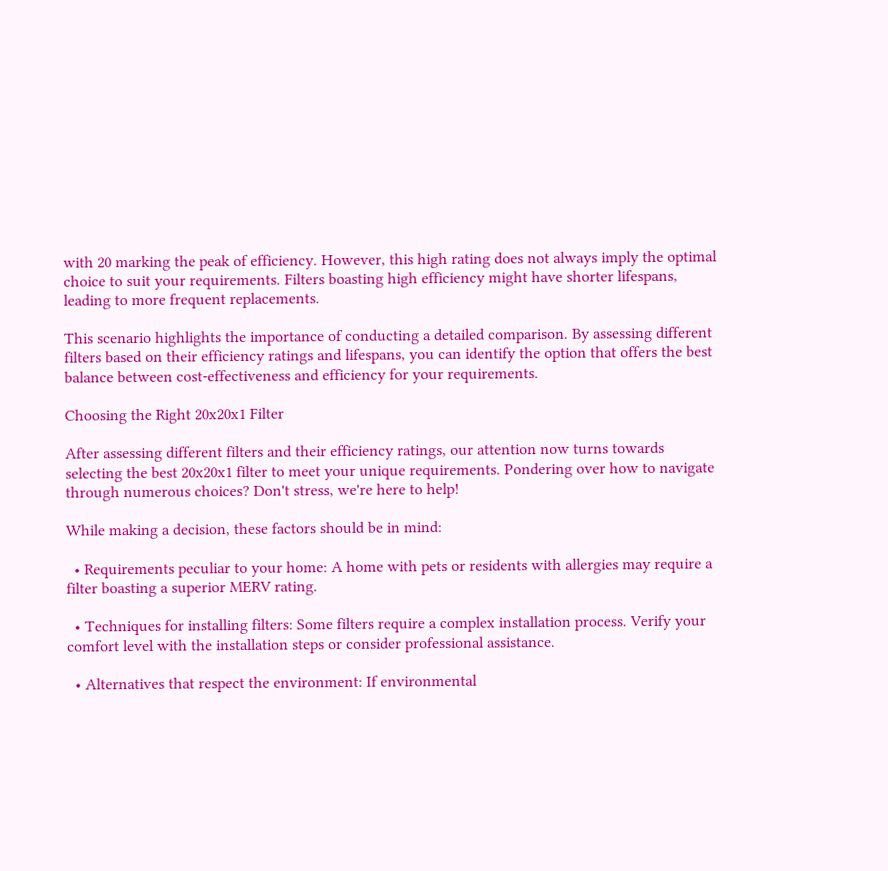with 20 marking the peak of efficiency. However, this high rating does not always imply the optimal choice to suit your requirements. Filters boasting high efficiency might have shorter lifespans, leading to more frequent replacements.

This scenario highlights the importance of conducting a detailed comparison. By assessing different filters based on their efficiency ratings and lifespans, you can identify the option that offers the best balance between cost-effectiveness and efficiency for your requirements.

Choosing the Right 20x20x1 Filter

After assessing different filters and their efficiency ratings, our attention now turns towards selecting the best 20x20x1 filter to meet your unique requirements. Pondering over how to navigate through numerous choices? Don't stress, we're here to help!

While making a decision, these factors should be in mind:

  • Requirements peculiar to your home: A home with pets or residents with allergies may require a filter boasting a superior MERV rating.

  • Techniques for installing filters: Some filters require a complex installation process. Verify your comfort level with the installation steps or consider professional assistance.

  • Alternatives that respect the environment: If environmental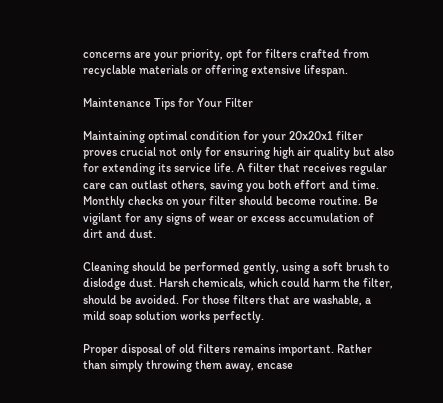concerns are your priority, opt for filters crafted from recyclable materials or offering extensive lifespan.

Maintenance Tips for Your Filter

Maintaining optimal condition for your 20x20x1 filter proves crucial not only for ensuring high air quality but also for extending its service life. A filter that receives regular care can outlast others, saving you both effort and time. Monthly checks on your filter should become routine. Be vigilant for any signs of wear or excess accumulation of dirt and dust.

Cleaning should be performed gently, using a soft brush to dislodge dust. Harsh chemicals, which could harm the filter, should be avoided. For those filters that are washable, a mild soap solution works perfectly.

Proper disposal of old filters remains important. Rather than simply throwing them away, encase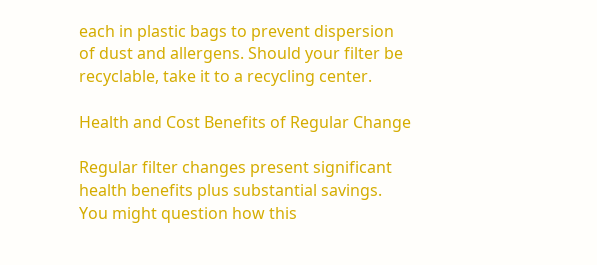each in plastic bags to prevent dispersion of dust and allergens. Should your filter be recyclable, take it to a recycling center.

Health and Cost Benefits of Regular Change

Regular filter changes present significant health benefits plus substantial savings. You might question how this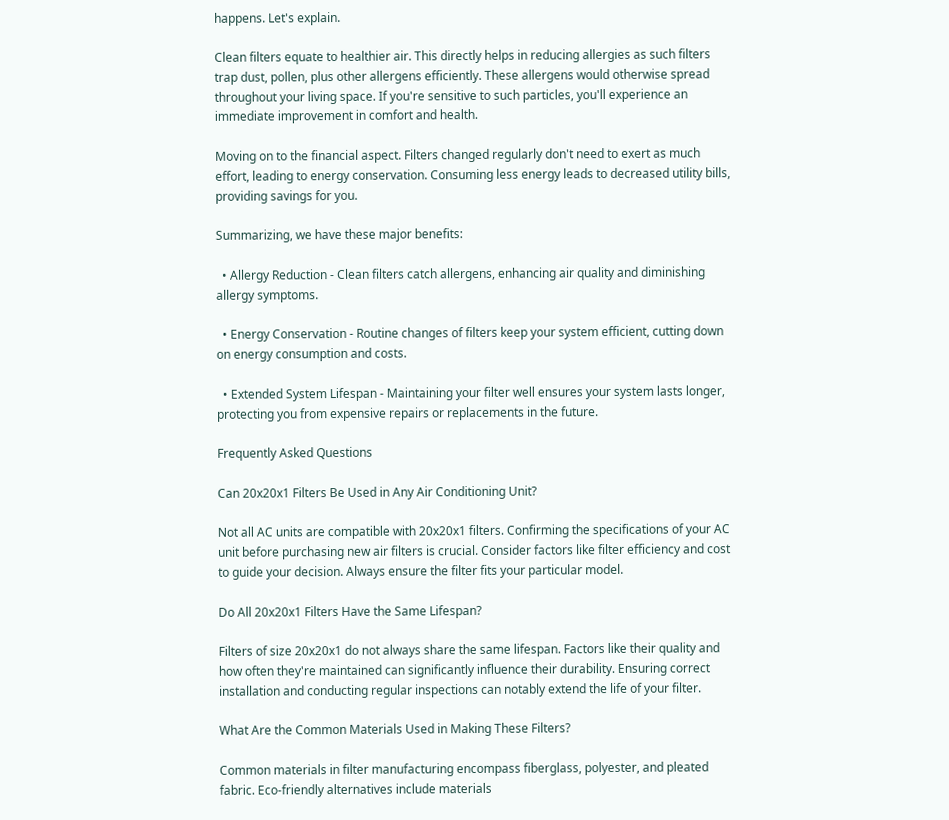happens. Let's explain.

Clean filters equate to healthier air. This directly helps in reducing allergies as such filters trap dust, pollen, plus other allergens efficiently. These allergens would otherwise spread throughout your living space. If you're sensitive to such particles, you'll experience an immediate improvement in comfort and health.

Moving on to the financial aspect. Filters changed regularly don't need to exert as much effort, leading to energy conservation. Consuming less energy leads to decreased utility bills, providing savings for you.

Summarizing, we have these major benefits:

  • Allergy Reduction - Clean filters catch allergens, enhancing air quality and diminishing allergy symptoms.

  • Energy Conservation - Routine changes of filters keep your system efficient, cutting down on energy consumption and costs.

  • Extended System Lifespan - Maintaining your filter well ensures your system lasts longer, protecting you from expensive repairs or replacements in the future.

Frequently Asked Questions

Can 20x20x1 Filters Be Used in Any Air Conditioning Unit?

Not all AC units are compatible with 20x20x1 filters. Confirming the specifications of your AC unit before purchasing new air filters is crucial. Consider factors like filter efficiency and cost to guide your decision. Always ensure the filter fits your particular model.

Do All 20x20x1 Filters Have the Same Lifespan?

Filters of size 20x20x1 do not always share the same lifespan. Factors like their quality and how often they're maintained can significantly influence their durability. Ensuring correct installation and conducting regular inspections can notably extend the life of your filter.

What Are the Common Materials Used in Making These Filters?

Common materials in filter manufacturing encompass fiberglass, polyester, and pleated fabric. Eco-friendly alternatives include materials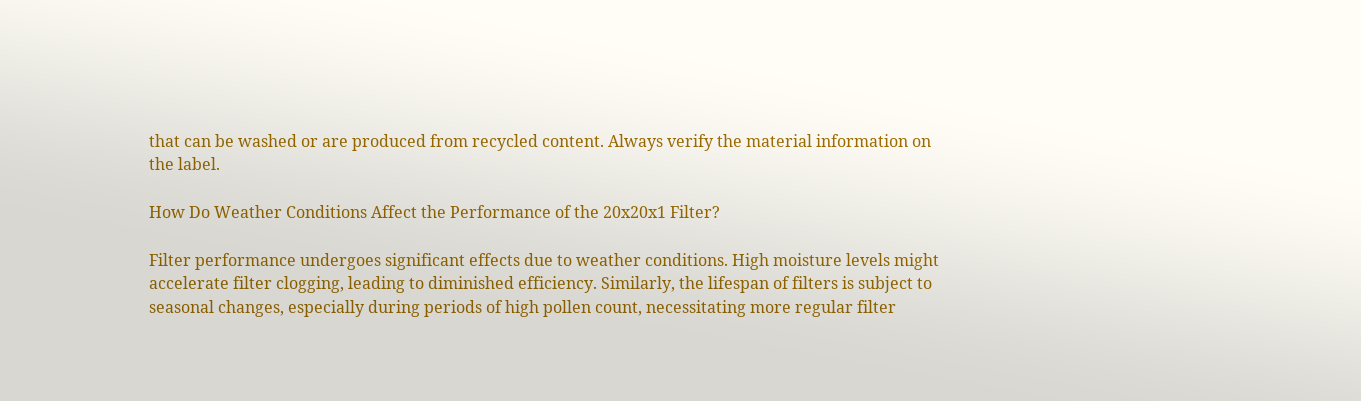that can be washed or are produced from recycled content. Always verify the material information on the label.

How Do Weather Conditions Affect the Performance of the 20x20x1 Filter?

Filter performance undergoes significant effects due to weather conditions. High moisture levels might accelerate filter clogging, leading to diminished efficiency. Similarly, the lifespan of filters is subject to seasonal changes, especially during periods of high pollen count, necessitating more regular filter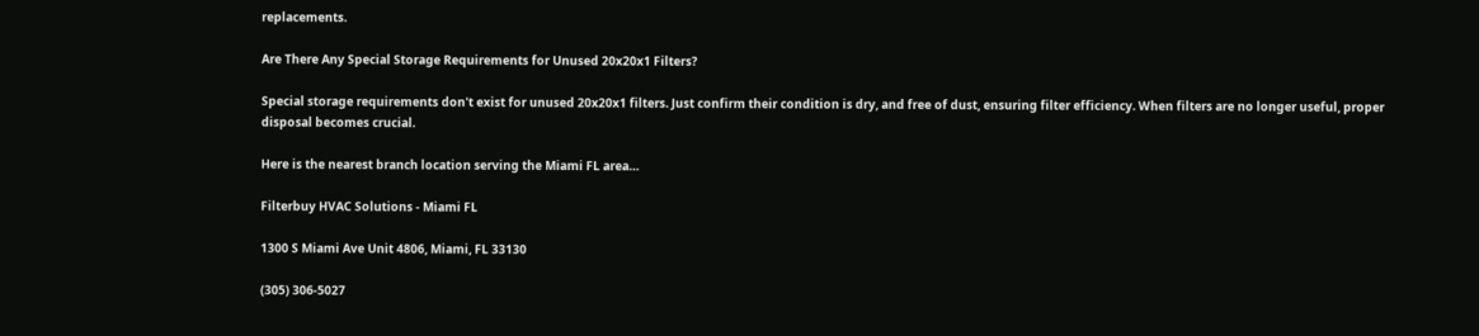replacements.

Are There Any Special Storage Requirements for Unused 20x20x1 Filters?

Special storage requirements don't exist for unused 20x20x1 filters. Just confirm their condition is dry, and free of dust, ensuring filter efficiency. When filters are no longer useful, proper disposal becomes crucial.

Here is the nearest branch location serving the Miami FL area…

Filterbuy HVAC Solutions - Miami FL

1300 S Miami Ave Unit 4806, Miami, FL 33130

(305) 306-5027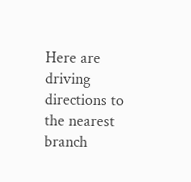Here are driving directions to the nearest branch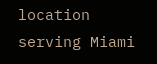location serving Miami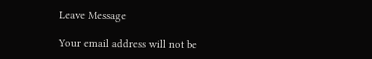Leave Message

Your email address will not be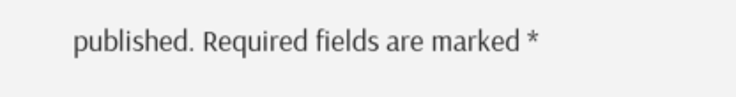published. Required fields are marked *